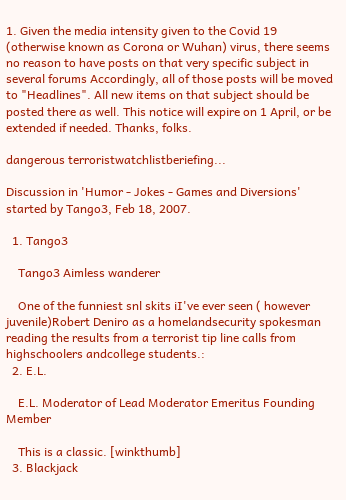1. Given the media intensity given to the Covid 19 (otherwise known as Corona or Wuhan) virus, there seems no reason to have posts on that very specific subject in several forums Accordingly, all of those posts will be moved to "Headlines". All new items on that subject should be posted there as well. This notice will expire on 1 April, or be extended if needed. Thanks, folks.

dangerous terroristwatchlistberiefing...

Discussion in 'Humor - Jokes - Games and Diversions' started by Tango3, Feb 18, 2007.

  1. Tango3

    Tango3 Aimless wanderer

    One of the funniest snl skits iI've ever seen ( however juvenile)Robert Deniro as a homelandsecurity spokesman reading the results from a terrorist tip line calls from highschoolers andcollege students.:
  2. E.L.

    E.L. Moderator of Lead Moderator Emeritus Founding Member

    This is a classic. [winkthumb]
  3. Blackjack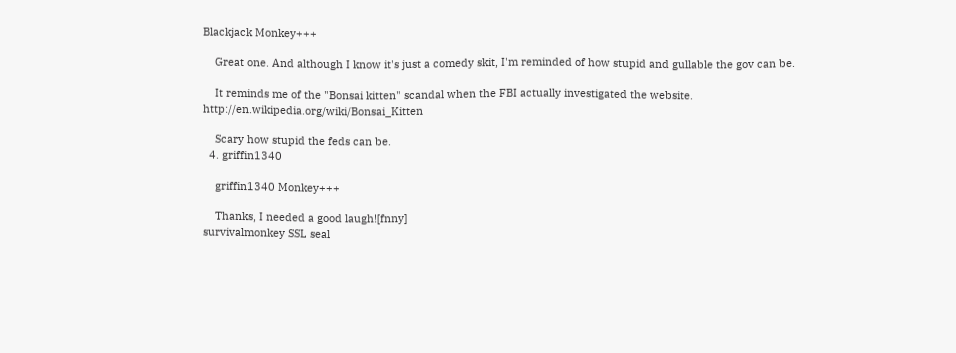Blackjack Monkey+++

    Great one. And although I know it's just a comedy skit, I'm reminded of how stupid and gullable the gov can be.

    It reminds me of the "Bonsai kitten" scandal when the FBI actually investigated the website. http://en.wikipedia.org/wiki/Bonsai_Kitten

    Scary how stupid the feds can be.
  4. griffin1340

    griffin1340 Monkey+++

    Thanks, I needed a good laugh![fnny]
survivalmonkey SSL seal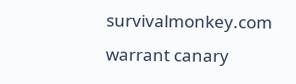survivalmonkey.com warrant canary